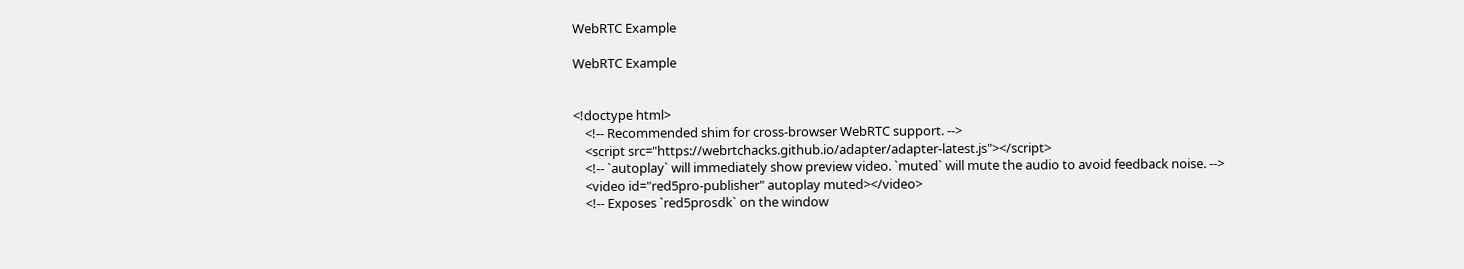WebRTC Example

WebRTC Example


<!doctype html>
    <!-- Recommended shim for cross-browser WebRTC support. -->
    <script src="https://webrtchacks.github.io/adapter/adapter-latest.js"></script>
    <!-- `autoplay` will immediately show preview video. `muted` will mute the audio to avoid feedback noise. -->
    <video id="red5pro-publisher" autoplay muted></video>
    <!-- Exposes `red5prosdk` on the window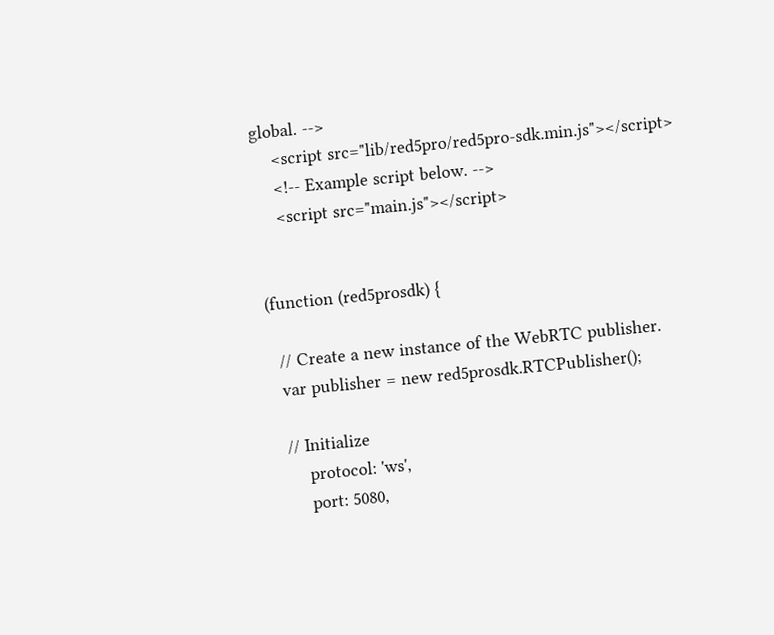global. -->
    <script src="lib/red5pro/red5pro-sdk.min.js"></script>
    <!-- Example script below. -->
    <script src="main.js"></script>


(function (red5prosdk) {

  // Create a new instance of the WebRTC publisher.
  var publisher = new red5prosdk.RTCPublisher();

  // Initialize
      protocol: 'ws',
      port: 5080,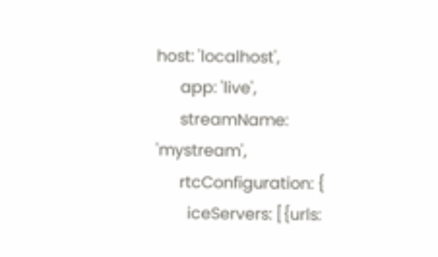host: 'localhost',
      app: 'live',
      streamName: 'mystream',
      rtcConfiguration: {
        iceServers: [{urls: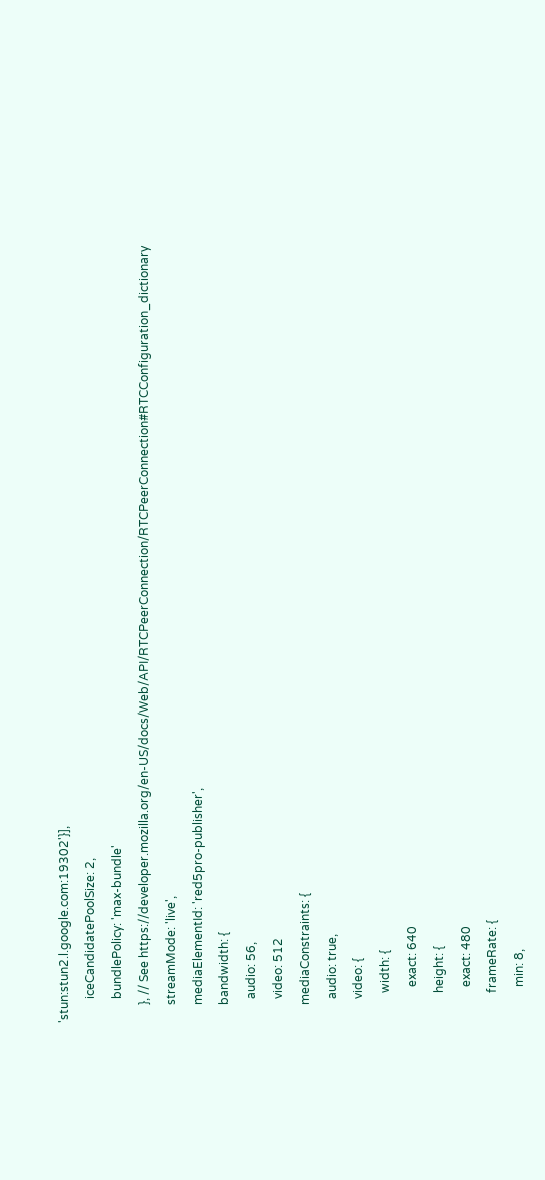'stun:stun2.l.google.com:19302'}],
        iceCandidatePoolSize: 2,
        bundlePolicy: 'max-bundle'
      }, // See https://developer.mozilla.org/en-US/docs/Web/API/RTCPeerConnection/RTCPeerConnection#RTCConfiguration_dictionary
      streamMode: 'live',
      mediaElementId: 'red5pro-publisher',
      bandwidth: {
        audio: 56,
        video: 512
      mediaConstraints: {
        audio: true,
        video: {
          width: {
            exact: 640
          height: {
            exact: 480
          frameRate: {
            min: 8,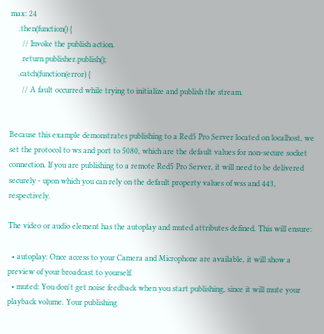max: 24
    .then(function() {
      // Invoke the publish action.
      return publisher.publish();
    .catch(function(error) {
      // A fault occurred while trying to initialize and publish the stream.


Because this example demonstrates publishing to a Red5 Pro Server located on localhost, we set the protocol to ws and port to 5080, which are the default values for non-secure socket connection. If you are publishing to a remote Red5 Pro Server, it will need to be delivered securely - upon which you can rely on the default property values of wss and 443, respectively.

The video or audio element has the autoplay and muted attributes defined. This will ensure:

  • autoplay: Once access to your Camera and Microphone are available, it will show a preview of your broadcast to yourself.
  • muted: You don't get noise feedback when you start publishing, since it will mute your playback volume. Your publishing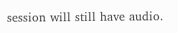session will still have audio.